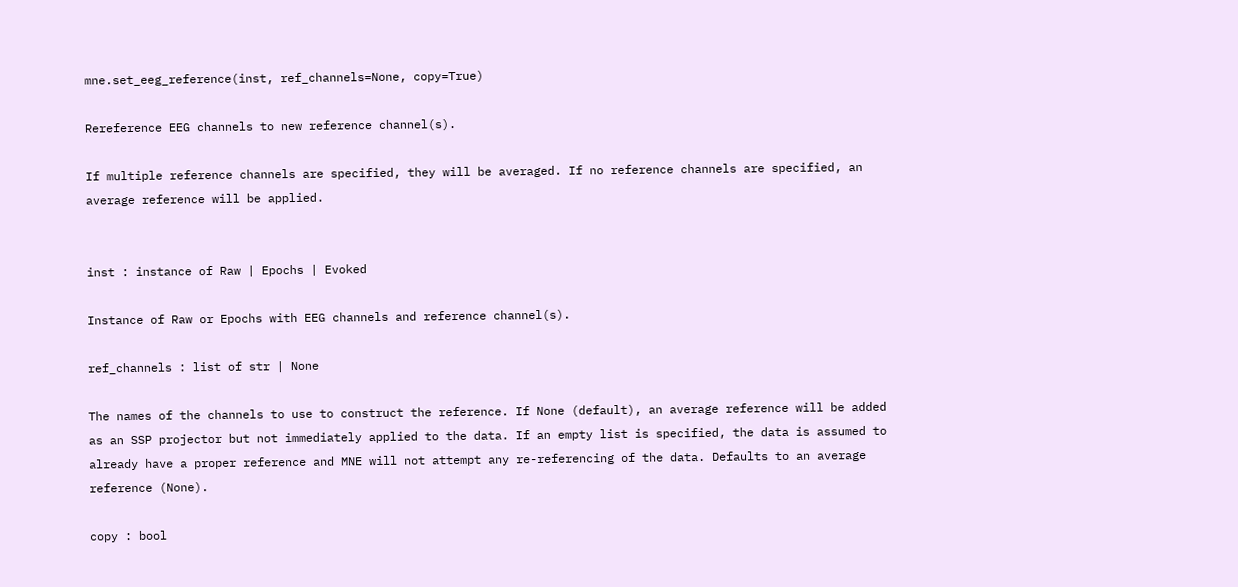mne.set_eeg_reference(inst, ref_channels=None, copy=True)

Rereference EEG channels to new reference channel(s).

If multiple reference channels are specified, they will be averaged. If no reference channels are specified, an average reference will be applied.


inst : instance of Raw | Epochs | Evoked

Instance of Raw or Epochs with EEG channels and reference channel(s).

ref_channels : list of str | None

The names of the channels to use to construct the reference. If None (default), an average reference will be added as an SSP projector but not immediately applied to the data. If an empty list is specified, the data is assumed to already have a proper reference and MNE will not attempt any re-referencing of the data. Defaults to an average reference (None).

copy : bool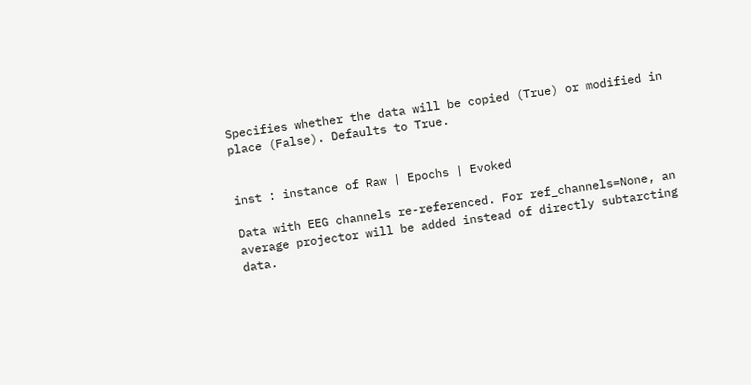Specifies whether the data will be copied (True) or modified in place (False). Defaults to True.


inst : instance of Raw | Epochs | Evoked

Data with EEG channels re-referenced. For ref_channels=None, an average projector will be added instead of directly subtarcting data.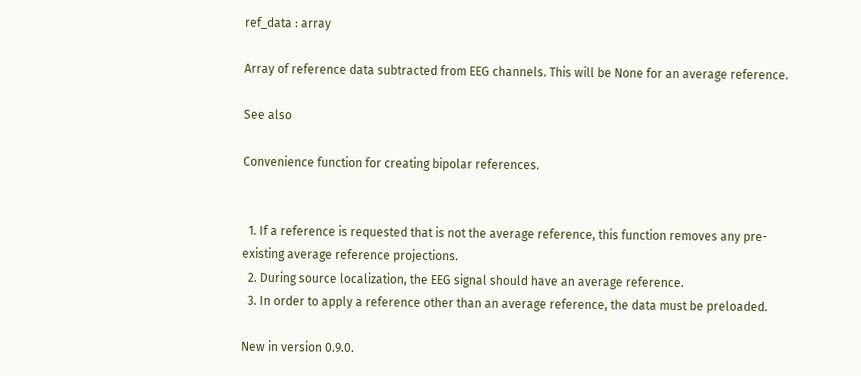ref_data : array

Array of reference data subtracted from EEG channels. This will be None for an average reference.

See also

Convenience function for creating bipolar references.


  1. If a reference is requested that is not the average reference, this function removes any pre-existing average reference projections.
  2. During source localization, the EEG signal should have an average reference.
  3. In order to apply a reference other than an average reference, the data must be preloaded.

New in version 0.9.0.